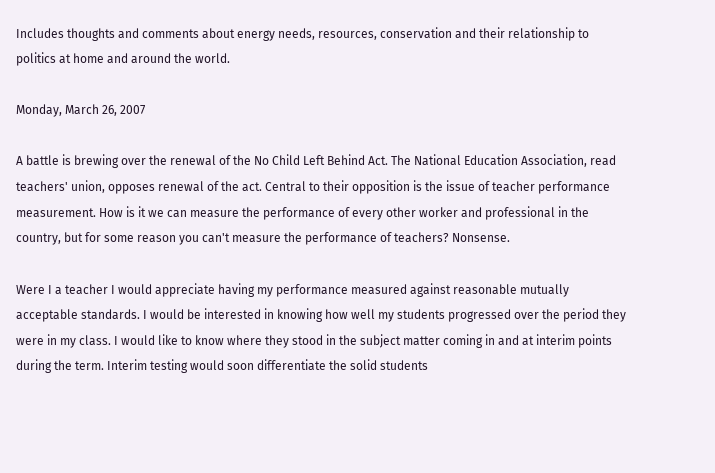Includes thoughts and comments about energy needs, resources, conservation and their relationship to politics at home and around the world.

Monday, March 26, 2007

A battle is brewing over the renewal of the No Child Left Behind Act. The National Education Association, read teachers' union, opposes renewal of the act. Central to their opposition is the issue of teacher performance measurement. How is it we can measure the performance of every other worker and professional in the country, but for some reason you can't measure the performance of teachers? Nonsense.

Were I a teacher I would appreciate having my performance measured against reasonable mutually acceptable standards. I would be interested in knowing how well my students progressed over the period they were in my class. I would like to know where they stood in the subject matter coming in and at interim points during the term. Interim testing would soon differentiate the solid students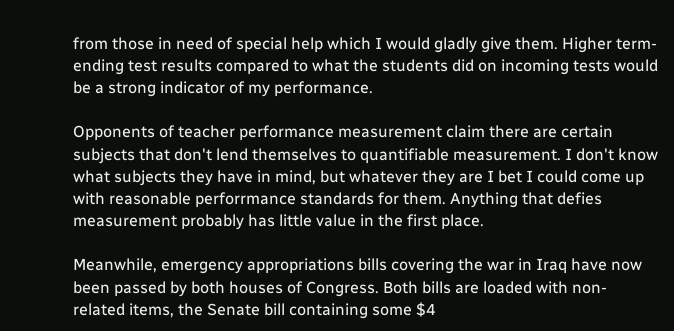from those in need of special help which I would gladly give them. Higher term-ending test results compared to what the students did on incoming tests would be a strong indicator of my performance.

Opponents of teacher performance measurement claim there are certain subjects that don't lend themselves to quantifiable measurement. I don't know what subjects they have in mind, but whatever they are I bet I could come up with reasonable perforrmance standards for them. Anything that defies measurement probably has little value in the first place.

Meanwhile, emergency appropriations bills covering the war in Iraq have now been passed by both houses of Congress. Both bills are loaded with non-related items, the Senate bill containing some $4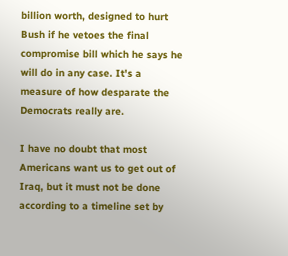billion worth, designed to hurt Bush if he vetoes the final compromise bill which he says he will do in any case. It's a measure of how desparate the Democrats really are.

I have no doubt that most Americans want us to get out of Iraq, but it must not be done according to a timeline set by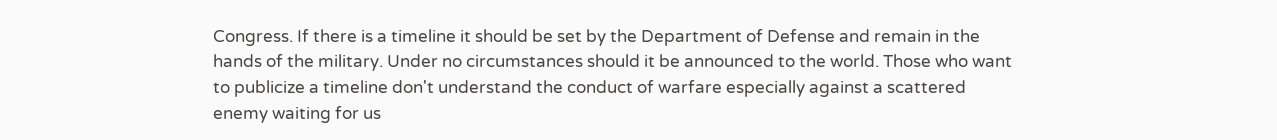Congress. If there is a timeline it should be set by the Department of Defense and remain in the hands of the military. Under no circumstances should it be announced to the world. Those who want to publicize a timeline don't understand the conduct of warfare especially against a scattered enemy waiting for us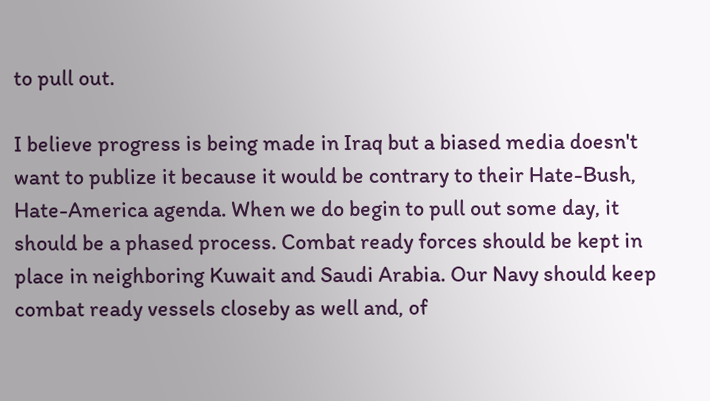to pull out.

I believe progress is being made in Iraq but a biased media doesn't want to publize it because it would be contrary to their Hate-Bush, Hate-America agenda. When we do begin to pull out some day, it should be a phased process. Combat ready forces should be kept in place in neighboring Kuwait and Saudi Arabia. Our Navy should keep combat ready vessels closeby as well and, of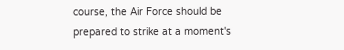course, the Air Force should be prepared to strike at a moment's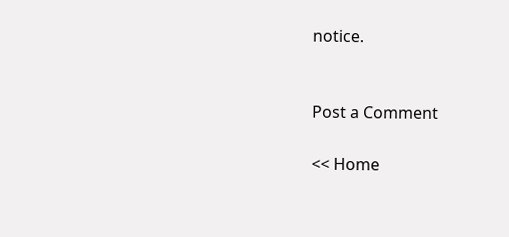notice.


Post a Comment

<< Home